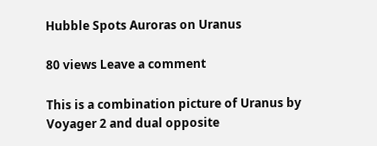Hubble Spots Auroras on Uranus

80 views Leave a comment

This is a combination picture of Uranus by Voyager 2 and dual opposite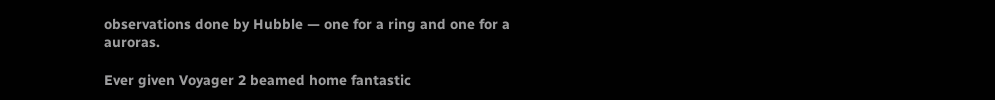observations done by Hubble — one for a ring and one for a auroras.

Ever given Voyager 2 beamed home fantastic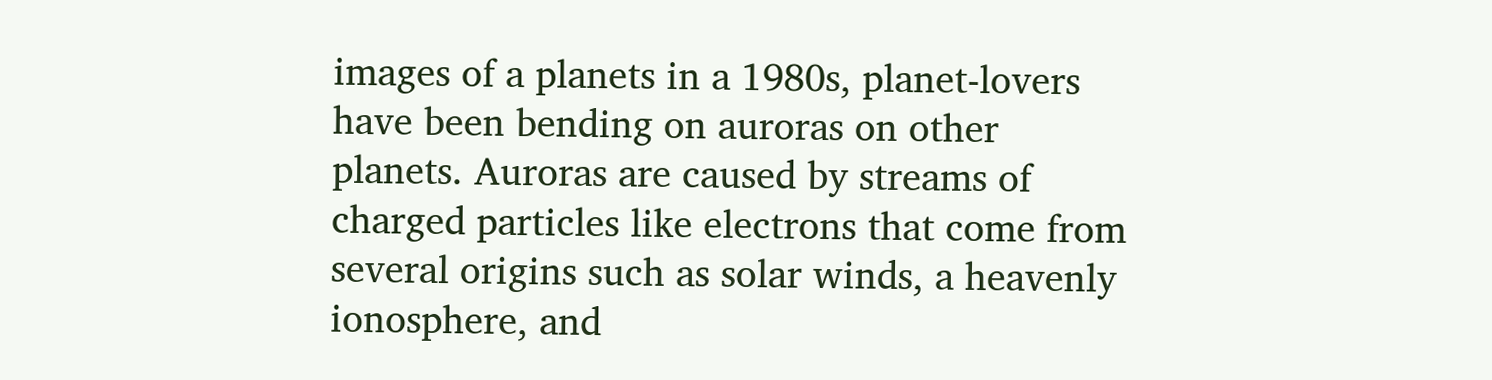images of a planets in a 1980s, planet-lovers have been bending on auroras on other planets. Auroras are caused by streams of charged particles like electrons that come from several origins such as solar winds, a heavenly ionosphere, and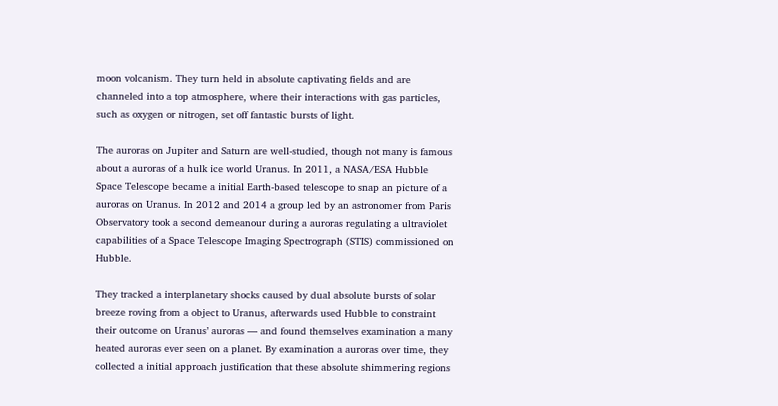moon volcanism. They turn held in absolute captivating fields and are channeled into a top atmosphere, where their interactions with gas particles, such as oxygen or nitrogen, set off fantastic bursts of light.

The auroras on Jupiter and Saturn are well-studied, though not many is famous about a auroras of a hulk ice world Uranus. In 2011, a NASA/ESA Hubble Space Telescope became a initial Earth-based telescope to snap an picture of a auroras on Uranus. In 2012 and 2014 a group led by an astronomer from Paris Observatory took a second demeanour during a auroras regulating a ultraviolet capabilities of a Space Telescope Imaging Spectrograph (STIS) commissioned on Hubble.

They tracked a interplanetary shocks caused by dual absolute bursts of solar breeze roving from a object to Uranus, afterwards used Hubble to constraint their outcome on Uranus’ auroras — and found themselves examination a many heated auroras ever seen on a planet. By examination a auroras over time, they collected a initial approach justification that these absolute shimmering regions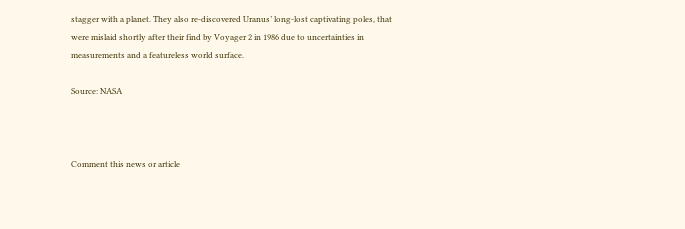stagger with a planet. They also re-discovered Uranus’ long-lost captivating poles, that were mislaid shortly after their find by Voyager 2 in 1986 due to uncertainties in measurements and a featureless world surface.

Source: NASA



Comment this news or article